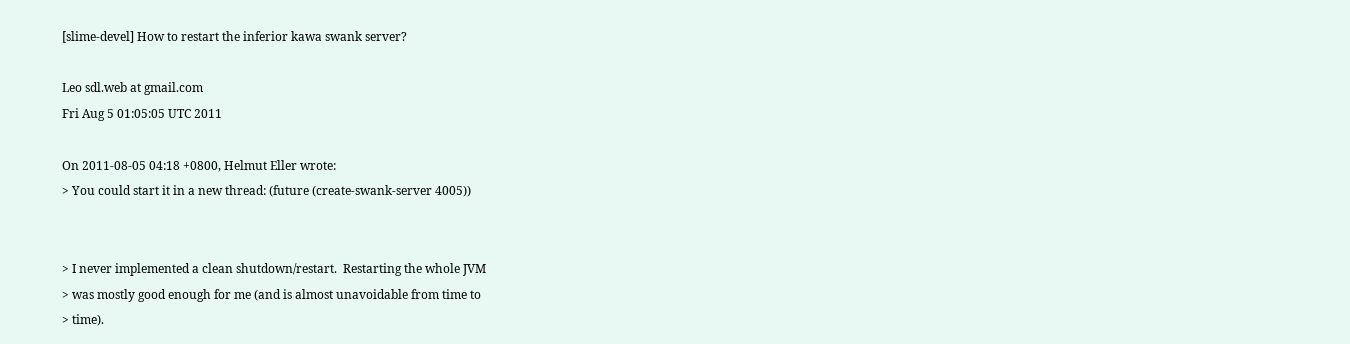[slime-devel] How to restart the inferior kawa swank server?

Leo sdl.web at gmail.com
Fri Aug 5 01:05:05 UTC 2011

On 2011-08-05 04:18 +0800, Helmut Eller wrote:
> You could start it in a new thread: (future (create-swank-server 4005))


> I never implemented a clean shutdown/restart.  Restarting the whole JVM
> was mostly good enough for me (and is almost unavoidable from time to
> time).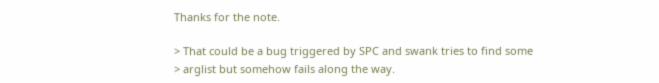Thanks for the note.

> That could be a bug triggered by SPC and swank tries to find some
> arglist but somehow fails along the way.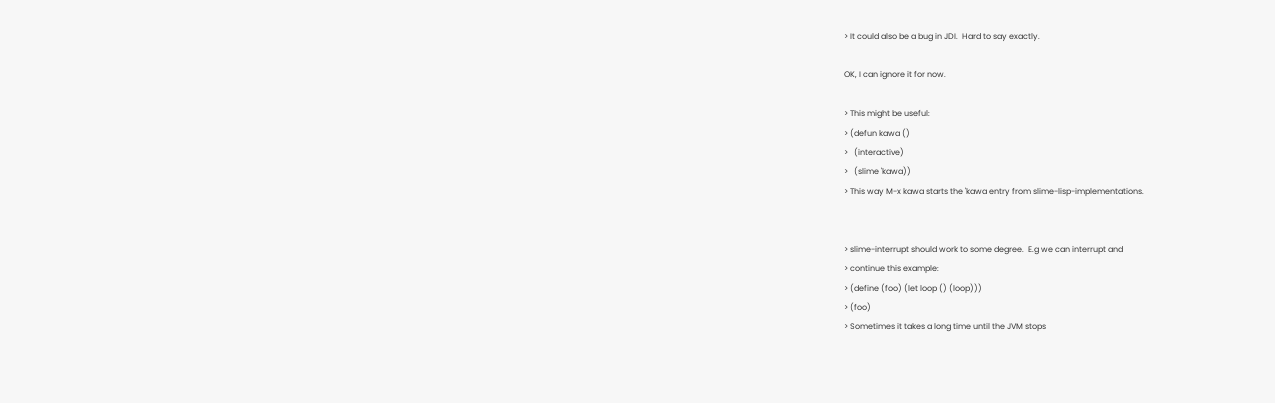> It could also be a bug in JDI.  Hard to say exactly.

OK, I can ignore it for now.

> This might be useful:
> (defun kawa ()
>   (interactive)
>   (slime 'kawa))
> This way M-x kawa starts the 'kawa entry from slime-lisp-implementations.


> slime-interrupt should work to some degree.  E.g we can interrupt and
> continue this example:
> (define (foo) (let loop () (loop)))
> (foo)
> Sometimes it takes a long time until the JVM stops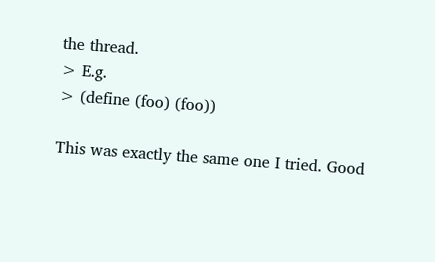the thread.
> E.g.
> (define (foo) (foo))

This was exactly the same one I tried. Good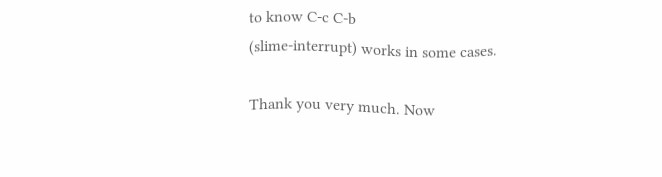to know C-c C-b
(slime-interrupt) works in some cases.

Thank you very much. Now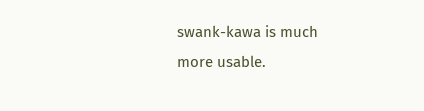swank-kawa is much more usable.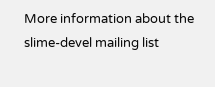More information about the slime-devel mailing list